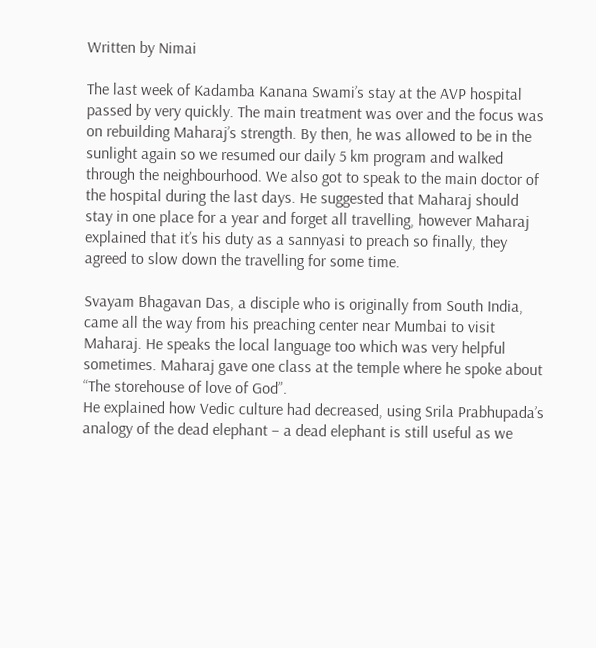Written by Nimai

The last week of Kadamba Kanana Swami’s stay at the AVP hospital passed by very quickly. The main treatment was over and the focus was on rebuilding Maharaj’s strength. By then, he was allowed to be in the sunlight again so we resumed our daily 5 km program and walked through the neighbourhood. We also got to speak to the main doctor of the hospital during the last days. He suggested that Maharaj should stay in one place for a year and forget all travelling, however Maharaj explained that it’s his duty as a sannyasi to preach so finally, they agreed to slow down the travelling for some time.

Svayam Bhagavan Das, a disciple who is originally from South India, came all the way from his preaching center near Mumbai to visit Maharaj. He speaks the local language too which was very helpful sometimes. Maharaj gave one class at the temple where he spoke about “The storehouse of love of God”.
He explained how Vedic culture had decreased, using Srila Prabhupada’s analogy of the dead elephant – a dead elephant is still useful as we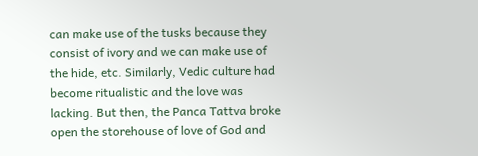can make use of the tusks because they consist of ivory and we can make use of the hide, etc. Similarly, Vedic culture had become ritualistic and the love was lacking. But then, the Panca Tattva broke open the storehouse of love of God and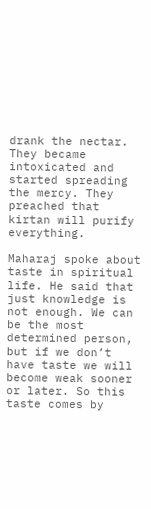drank the nectar. They became intoxicated and started spreading the mercy. They preached that kirtan will purify everything.

Maharaj spoke about taste in spiritual life. He said that just knowledge is not enough. We can be the most determined person, but if we don’t have taste we will become weak sooner or later. So this taste comes by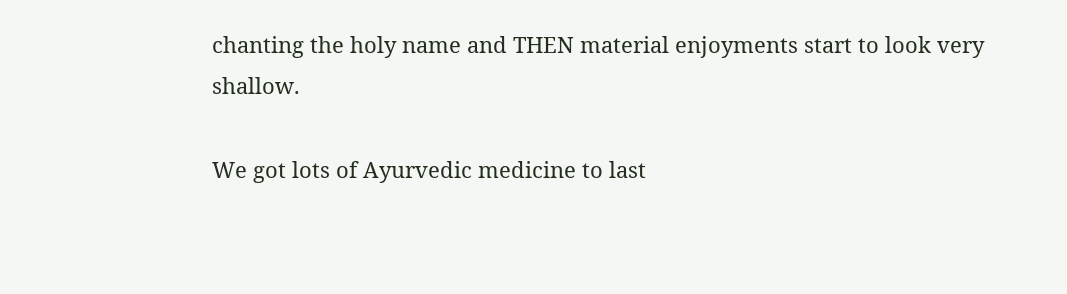chanting the holy name and THEN material enjoyments start to look very shallow.

We got lots of Ayurvedic medicine to last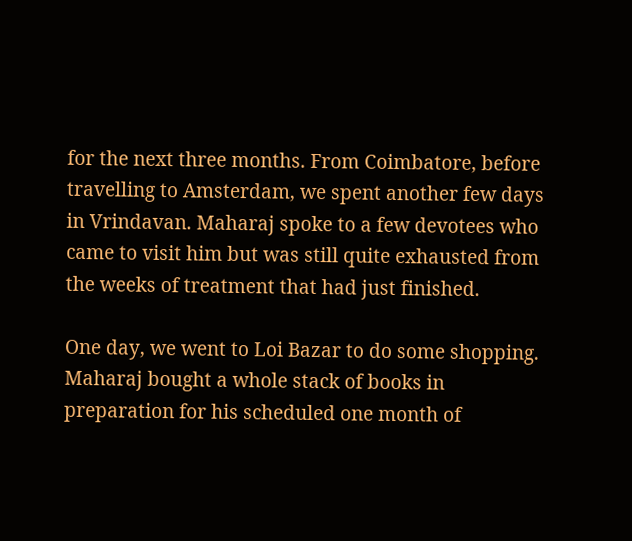for the next three months. From Coimbatore, before travelling to Amsterdam, we spent another few days in Vrindavan. Maharaj spoke to a few devotees who came to visit him but was still quite exhausted from the weeks of treatment that had just finished.

One day, we went to Loi Bazar to do some shopping. Maharaj bought a whole stack of books in preparation for his scheduled one month of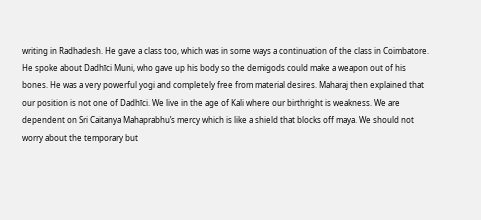writing in Radhadesh. He gave a class too, which was in some ways a continuation of the class in Coimbatore. He spoke about Dadhīci Muni, who gave up his body so the demigods could make a weapon out of his bones. He was a very powerful yogi and completely free from material desires. Maharaj then explained that our position is not one of Dadhīci. We live in the age of Kali where our birthright is weakness. We are dependent on Sri Caitanya Mahaprabhu’s mercy which is like a shield that blocks off maya. We should not worry about the temporary but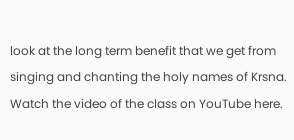look at the long term benefit that we get from singing and chanting the holy names of Krsna. Watch the video of the class on YouTube here.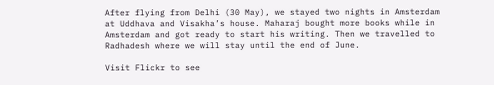After flying from Delhi (30 May), we stayed two nights in Amsterdam at Uddhava and Visakha’s house. Maharaj bought more books while in Amsterdam and got ready to start his writing. Then we travelled to Radhadesh where we will stay until the end of June.

Visit Flickr to see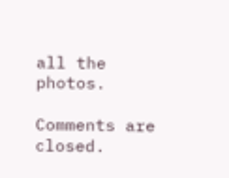all the photos.

Comments are closed.